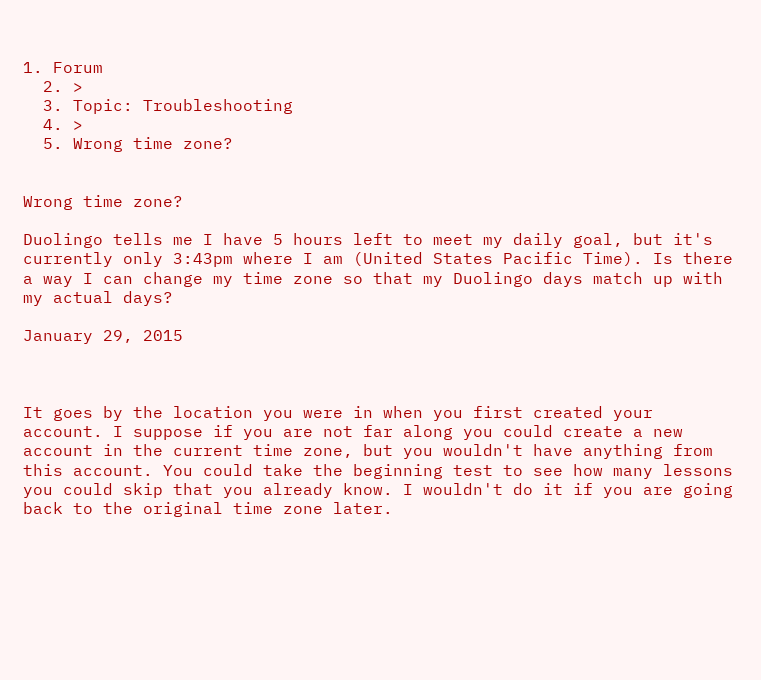1. Forum
  2. >
  3. Topic: Troubleshooting
  4. >
  5. Wrong time zone?


Wrong time zone?

Duolingo tells me I have 5 hours left to meet my daily goal, but it's currently only 3:43pm where I am (United States Pacific Time). Is there a way I can change my time zone so that my Duolingo days match up with my actual days?

January 29, 2015



It goes by the location you were in when you first created your account. I suppose if you are not far along you could create a new account in the current time zone, but you wouldn't have anything from this account. You could take the beginning test to see how many lessons you could skip that you already know. I wouldn't do it if you are going back to the original time zone later.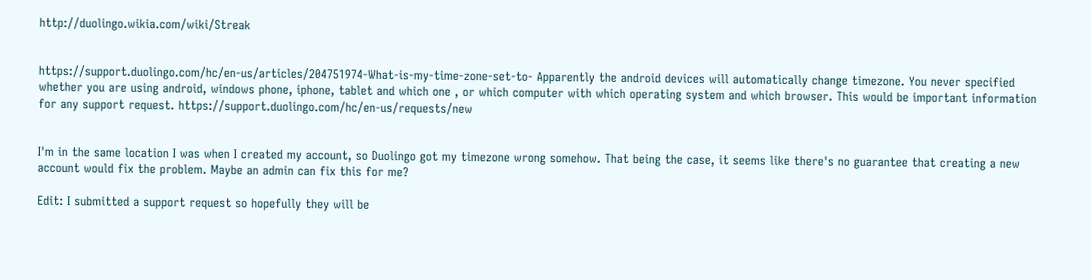http://duolingo.wikia.com/wiki/Streak


https://support.duolingo.com/hc/en-us/articles/204751974-What-is-my-time-zone-set-to- Apparently the android devices will automatically change timezone. You never specified whether you are using android, windows phone, iphone, tablet and which one , or which computer with which operating system and which browser. This would be important information for any support request. https://support.duolingo.com/hc/en-us/requests/new


I'm in the same location I was when I created my account, so Duolingo got my timezone wrong somehow. That being the case, it seems like there's no guarantee that creating a new account would fix the problem. Maybe an admin can fix this for me?

Edit: I submitted a support request so hopefully they will be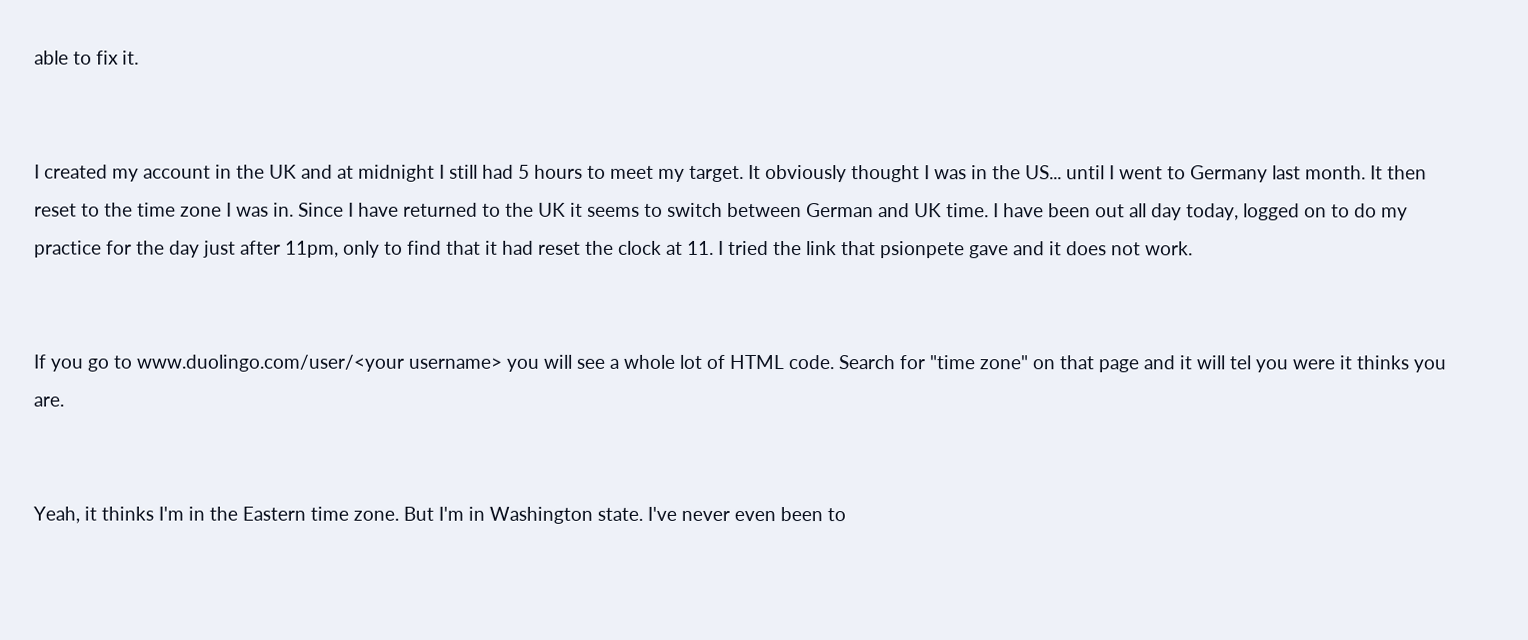able to fix it.


I created my account in the UK and at midnight I still had 5 hours to meet my target. It obviously thought I was in the US... until I went to Germany last month. It then reset to the time zone I was in. Since I have returned to the UK it seems to switch between German and UK time. I have been out all day today, logged on to do my practice for the day just after 11pm, only to find that it had reset the clock at 11. I tried the link that psionpete gave and it does not work.


If you go to www.duolingo.com/user/<your username> you will see a whole lot of HTML code. Search for "time zone" on that page and it will tel you were it thinks you are.


Yeah, it thinks I'm in the Eastern time zone. But I'm in Washington state. I've never even been to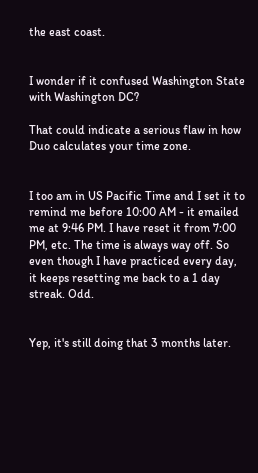the east coast.


I wonder if it confused Washington State with Washington DC?

That could indicate a serious flaw in how Duo calculates your time zone.


I too am in US Pacific Time and I set it to remind me before 10:00 AM - it emailed me at 9:46 PM. I have reset it from 7:00 PM, etc. The time is always way off. So even though I have practiced every day, it keeps resetting me back to a 1 day streak. Odd.


Yep, it's still doing that 3 months later.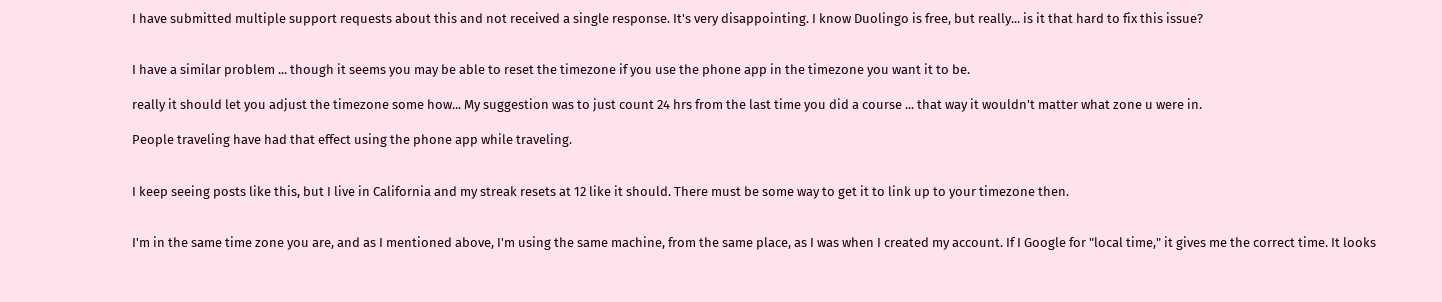I have submitted multiple support requests about this and not received a single response. It's very disappointing. I know Duolingo is free, but really... is it that hard to fix this issue?


I have a similar problem ... though it seems you may be able to reset the timezone if you use the phone app in the timezone you want it to be.

really it should let you adjust the timezone some how... My suggestion was to just count 24 hrs from the last time you did a course ... that way it wouldn't matter what zone u were in.

People traveling have had that effect using the phone app while traveling.


I keep seeing posts like this, but I live in California and my streak resets at 12 like it should. There must be some way to get it to link up to your timezone then.


I'm in the same time zone you are, and as I mentioned above, I'm using the same machine, from the same place, as I was when I created my account. If I Google for "local time," it gives me the correct time. It looks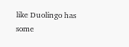like Duolingo has some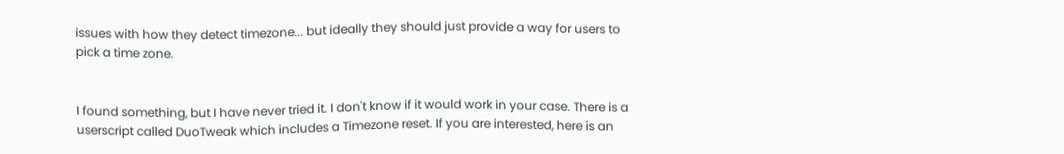issues with how they detect timezone... but ideally they should just provide a way for users to pick a time zone.


I found something, but I have never tried it. I don't know if it would work in your case. There is a userscript called DuoTweak which includes a Timezone reset. If you are interested, here is an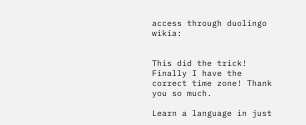access through duolingo wikia:


This did the trick! Finally I have the correct time zone! Thank you so much.

Learn a language in just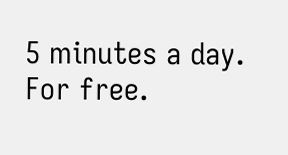5 minutes a day. For free.